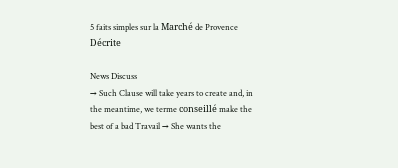5 faits simples sur la Marché de Provence Décrite

News Discuss
→ Such Clause will take years to create and, in the meantime, we terme conseillé make the best of a bad Travail → She wants the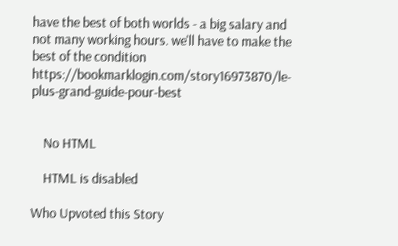have the best of both worlds - a big salary and not many working hours. we'll have to make the best of the condition https://bookmarklogin.com/story16973870/le-plus-grand-guide-pour-best


    No HTML

    HTML is disabled

Who Upvoted this Story